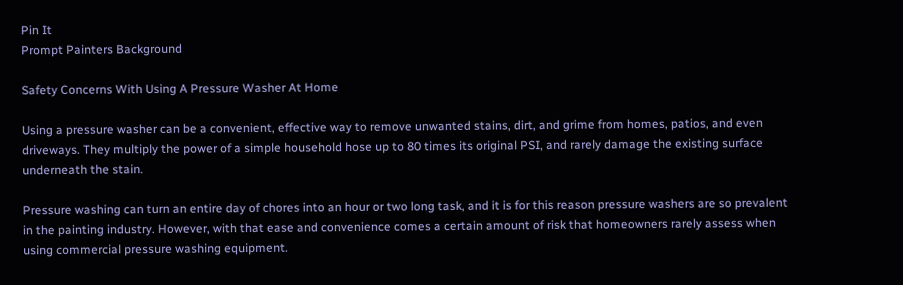Pin It
Prompt Painters Background

Safety Concerns With Using A Pressure Washer At Home

Using a pressure washer can be a convenient, effective way to remove unwanted stains, dirt, and grime from homes, patios, and even driveways. They multiply the power of a simple household hose up to 80 times its original PSI, and rarely damage the existing surface underneath the stain.

Pressure washing can turn an entire day of chores into an hour or two long task, and it is for this reason pressure washers are so prevalent in the painting industry. However, with that ease and convenience comes a certain amount of risk that homeowners rarely assess when using commercial pressure washing equipment.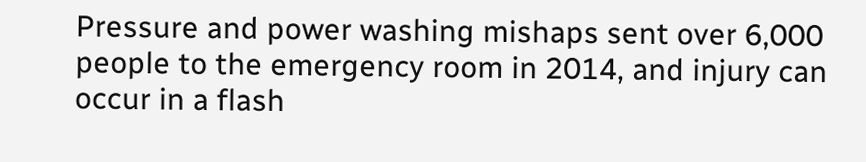Pressure and power washing mishaps sent over 6,000 people to the emergency room in 2014, and injury can occur in a flash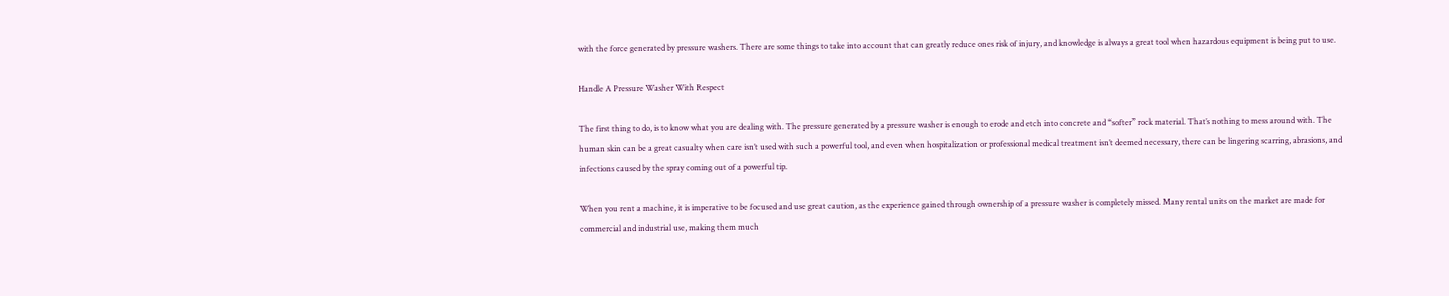with the force generated by pressure washers. There are some things to take into account that can greatly reduce ones risk of injury, and knowledge is always a great tool when hazardous equipment is being put to use.

Handle A Pressure Washer With Respect

The first thing to do, is to know what you are dealing with. The pressure generated by a pressure washer is enough to erode and etch into concrete and “softer” rock material. That’s nothing to mess around with. The human skin can be a great casualty when care isn’t used with such a powerful tool, and even when hospitalization or professional medical treatment isn’t deemed necessary, there can be lingering scarring, abrasions, and infections caused by the spray coming out of a powerful tip.

When you rent a machine, it is imperative to be focused and use great caution, as the experience gained through ownership of a pressure washer is completely missed. Many rental units on the market are made for commercial and industrial use, making them much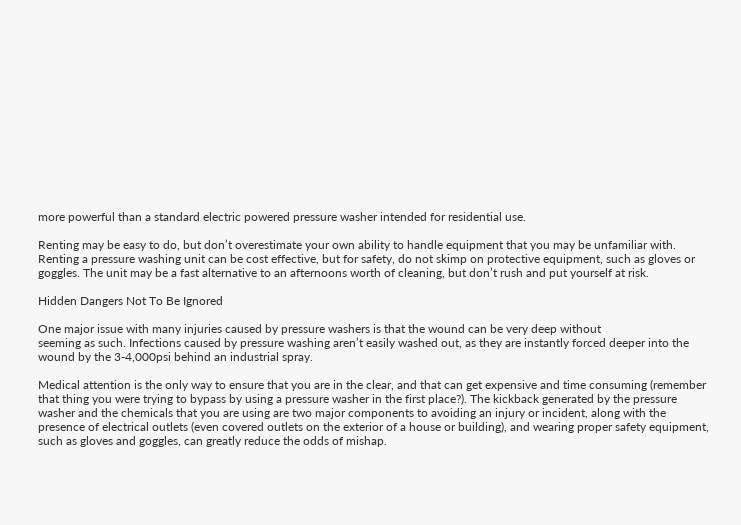more powerful than a standard electric powered pressure washer intended for residential use.

Renting may be easy to do, but don’t overestimate your own ability to handle equipment that you may be unfamiliar with. Renting a pressure washing unit can be cost effective, but for safety, do not skimp on protective equipment, such as gloves or goggles. The unit may be a fast alternative to an afternoons worth of cleaning, but don’t rush and put yourself at risk.

Hidden Dangers Not To Be Ignored

One major issue with many injuries caused by pressure washers is that the wound can be very deep without
seeming as such. Infections caused by pressure washing aren’t easily washed out, as they are instantly forced deeper into the wound by the 3-4,000psi behind an industrial spray.

Medical attention is the only way to ensure that you are in the clear, and that can get expensive and time consuming (remember that thing you were trying to bypass by using a pressure washer in the first place?). The kickback generated by the pressure washer and the chemicals that you are using are two major components to avoiding an injury or incident, along with the presence of electrical outlets (even covered outlets on the exterior of a house or building), and wearing proper safety equipment, such as gloves and goggles, can greatly reduce the odds of mishap.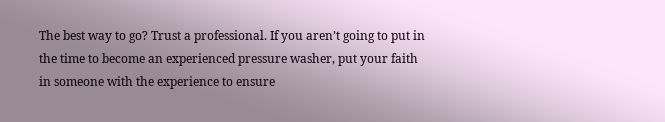The best way to go? Trust a professional. If you aren’t going to put in the time to become an experienced pressure washer, put your faith in someone with the experience to ensure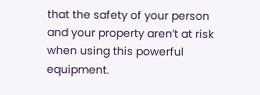that the safety of your person and your property aren’t at risk when using this powerful equipment.